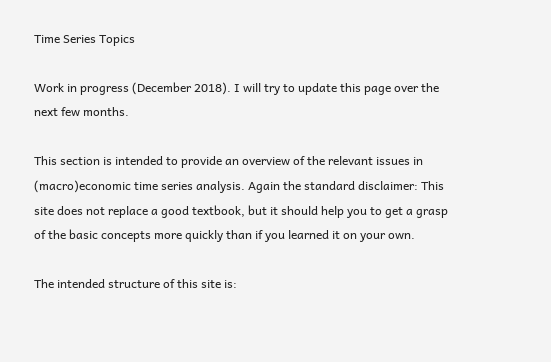Time Series Topics

Work in progress (December 2018). I will try to update this page over the next few months.

This section is intended to provide an overview of the relevant issues in (macro)economic time series analysis. Again the standard disclaimer: This site does not replace a good textbook, but it should help you to get a grasp of the basic concepts more quickly than if you learned it on your own.

The intended structure of this site is: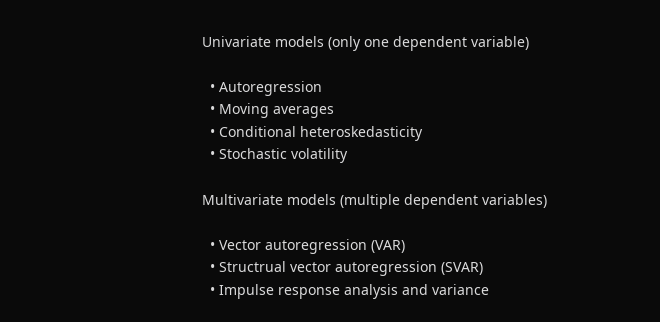Univariate models (only one dependent variable)

  • Autoregression
  • Moving averages
  • Conditional heteroskedasticity
  • Stochastic volatility

Multivariate models (multiple dependent variables)

  • Vector autoregression (VAR)
  • Structrual vector autoregression (SVAR)
  • Impulse response analysis and variance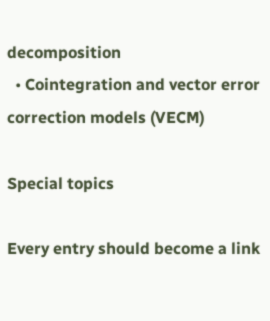decomposition
  • Cointegration and vector error correction models (VECM)

Special topics

Every entry should become a link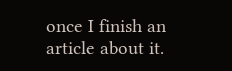once I finish an article about it.